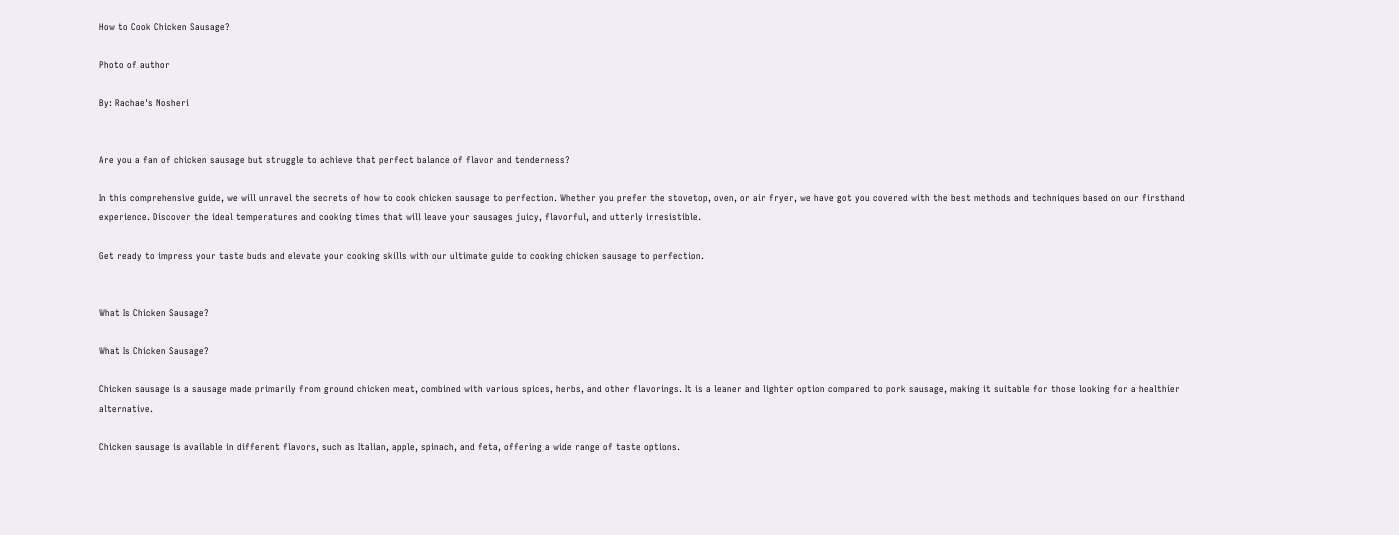How to Cook Chicken Sausage?

Photo of author

By: Rachae's Nosheri


Are you a fan of chicken sausage but struggle to achieve that perfect balance of flavor and tenderness?

In this comprehensive guide, we will unravel the secrets of how to cook chicken sausage to perfection. Whether you prefer the stovetop, oven, or air fryer, we have got you covered with the best methods and techniques based on our firsthand experience. Discover the ideal temperatures and cooking times that will leave your sausages juicy, flavorful, and utterly irresistible.

Get ready to impress your taste buds and elevate your cooking skills with our ultimate guide to cooking chicken sausage to perfection.


What Is Chicken Sausage?

What Is Chicken Sausage?

Chicken sausage is a sausage made primarily from ground chicken meat, combined with various spices, herbs, and other flavorings. It is a leaner and lighter option compared to pork sausage, making it suitable for those looking for a healthier alternative.

Chicken sausage is available in different flavors, such as Italian, apple, spinach, and feta, offering a wide range of taste options.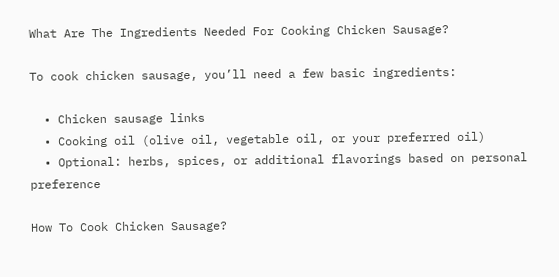What Are The Ingredients Needed For Cooking Chicken Sausage?

To cook chicken sausage, you’ll need a few basic ingredients:

  • Chicken sausage links
  • Cooking oil (olive oil, vegetable oil, or your preferred oil)
  • Optional: herbs, spices, or additional flavorings based on personal preference

How To Cook Chicken Sausage?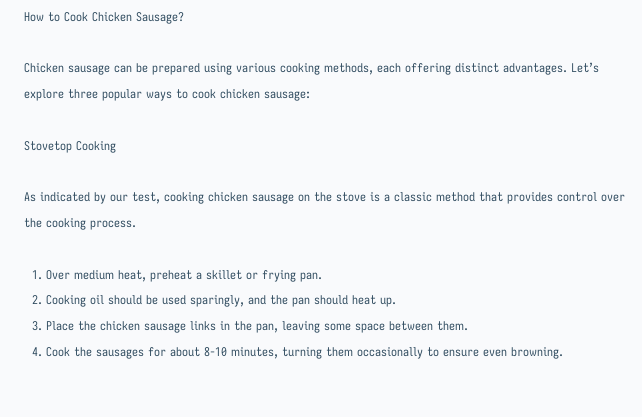How to Cook Chicken Sausage?

Chicken sausage can be prepared using various cooking methods, each offering distinct advantages. Let’s explore three popular ways to cook chicken sausage:

Stovetop Cooking

As indicated by our test, cooking chicken sausage on the stove is a classic method that provides control over the cooking process.

  1. Over medium heat, preheat a skillet or frying pan.
  2. Cooking oil should be used sparingly, and the pan should heat up.
  3. Place the chicken sausage links in the pan, leaving some space between them.
  4. Cook the sausages for about 8-10 minutes, turning them occasionally to ensure even browning.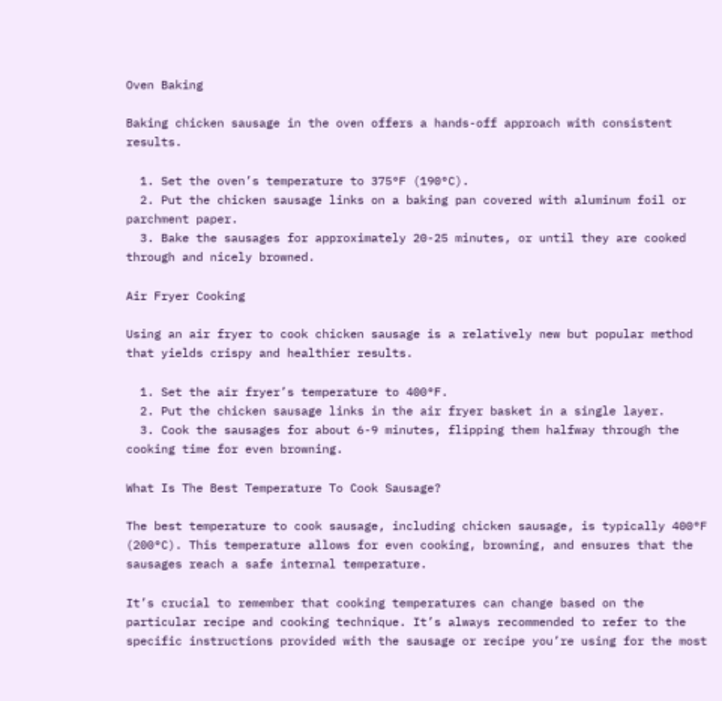Oven Baking

Baking chicken sausage in the oven offers a hands-off approach with consistent results.

  1. Set the oven’s temperature to 375°F (190°C).
  2. Put the chicken sausage links on a baking pan covered with aluminum foil or parchment paper.
  3. Bake the sausages for approximately 20-25 minutes, or until they are cooked through and nicely browned.

Air Fryer Cooking

Using an air fryer to cook chicken sausage is a relatively new but popular method that yields crispy and healthier results.

  1. Set the air fryer’s temperature to 400°F.
  2. Put the chicken sausage links in the air fryer basket in a single layer.
  3. Cook the sausages for about 6-9 minutes, flipping them halfway through the cooking time for even browning.

What Is The Best Temperature To Cook Sausage?

The best temperature to cook sausage, including chicken sausage, is typically 400°F (200°C). This temperature allows for even cooking, browning, and ensures that the sausages reach a safe internal temperature.

It’s crucial to remember that cooking temperatures can change based on the particular recipe and cooking technique. It’s always recommended to refer to the specific instructions provided with the sausage or recipe you’re using for the most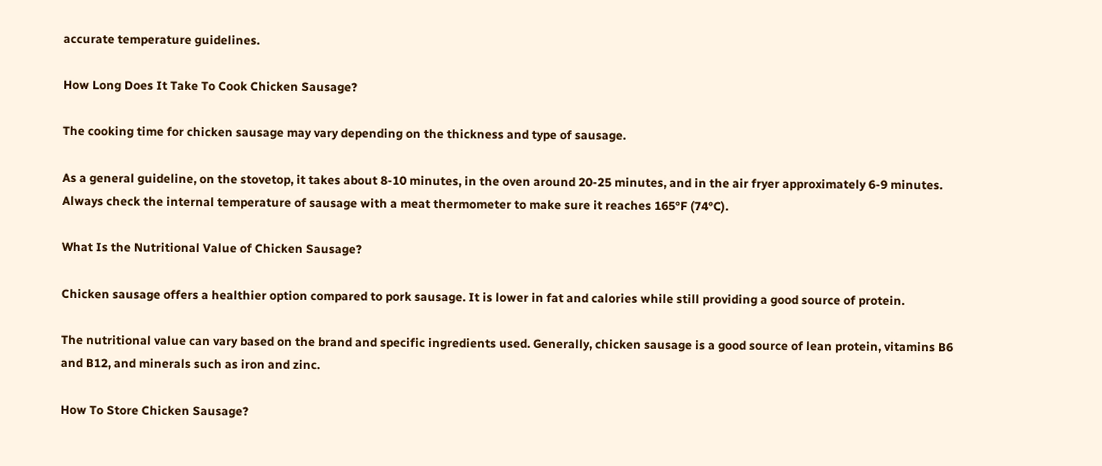accurate temperature guidelines.

How Long Does It Take To Cook Chicken Sausage?

The cooking time for chicken sausage may vary depending on the thickness and type of sausage.

As a general guideline, on the stovetop, it takes about 8-10 minutes, in the oven around 20-25 minutes, and in the air fryer approximately 6-9 minutes. Always check the internal temperature of sausage with a meat thermometer to make sure it reaches 165°F (74°C).

What Is the Nutritional Value of Chicken Sausage?

Chicken sausage offers a healthier option compared to pork sausage. It is lower in fat and calories while still providing a good source of protein.

The nutritional value can vary based on the brand and specific ingredients used. Generally, chicken sausage is a good source of lean protein, vitamins B6 and B12, and minerals such as iron and zinc.

How To Store Chicken Sausage?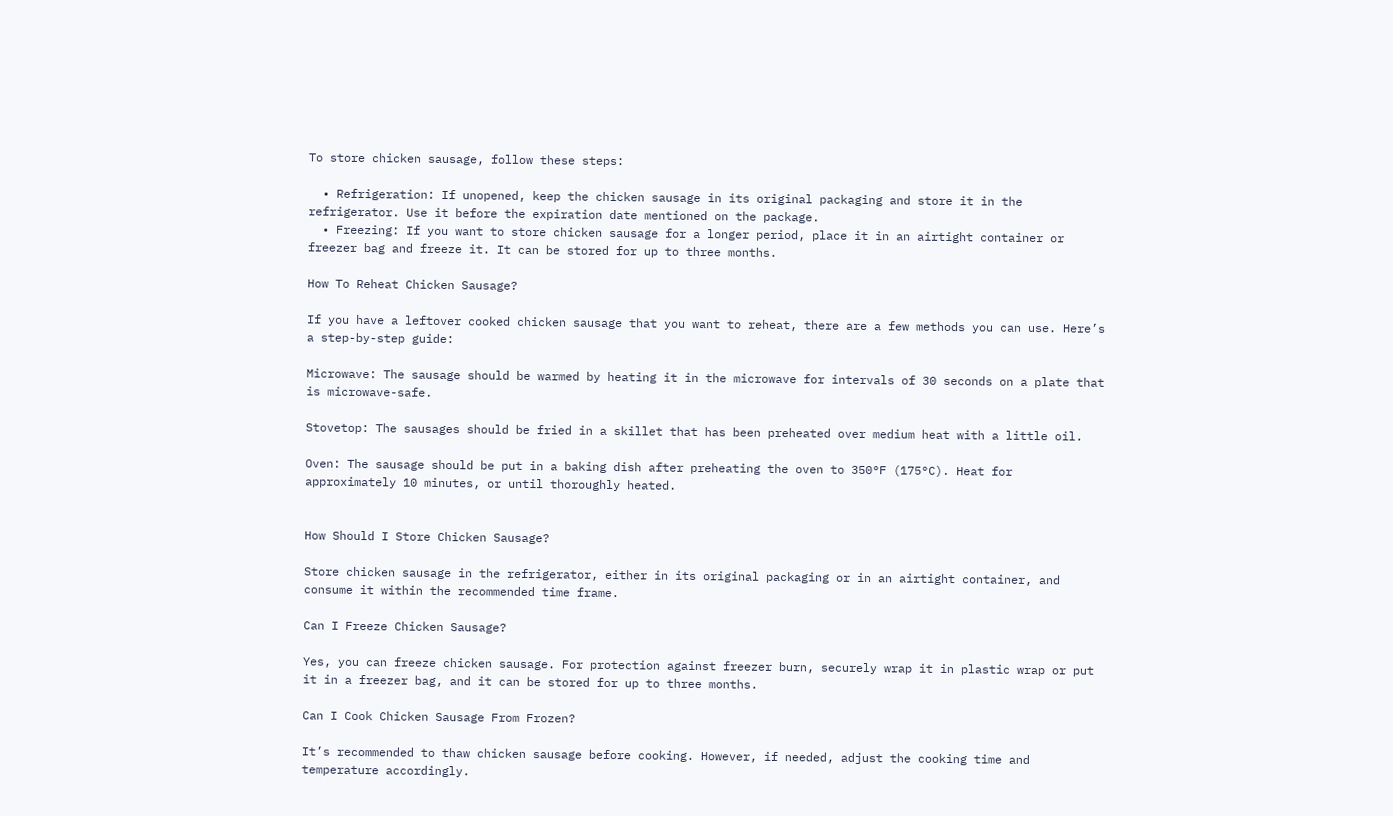To store chicken sausage, follow these steps:

  • Refrigeration: If unopened, keep the chicken sausage in its original packaging and store it in the refrigerator. Use it before the expiration date mentioned on the package.
  • Freezing: If you want to store chicken sausage for a longer period, place it in an airtight container or freezer bag and freeze it. It can be stored for up to three months.

How To Reheat Chicken Sausage?

If you have a leftover cooked chicken sausage that you want to reheat, there are a few methods you can use. Here’s a step-by-step guide:

Microwave: The sausage should be warmed by heating it in the microwave for intervals of 30 seconds on a plate that is microwave-safe.

Stovetop: The sausages should be fried in a skillet that has been preheated over medium heat with a little oil.

Oven: The sausage should be put in a baking dish after preheating the oven to 350°F (175°C). Heat for approximately 10 minutes, or until thoroughly heated.


How Should I Store Chicken Sausage?

Store chicken sausage in the refrigerator, either in its original packaging or in an airtight container, and consume it within the recommended time frame.

Can I Freeze Chicken Sausage?

Yes, you can freeze chicken sausage. For protection against freezer burn, securely wrap it in plastic wrap or put it in a freezer bag, and it can be stored for up to three months.

Can I Cook Chicken Sausage From Frozen?

It’s recommended to thaw chicken sausage before cooking. However, if needed, adjust the cooking time and temperature accordingly.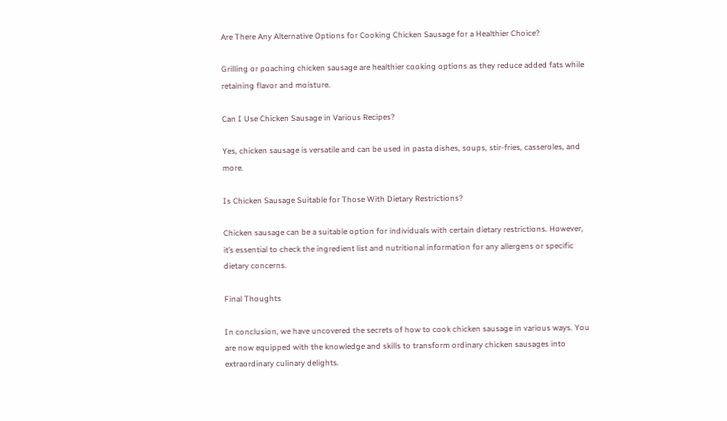Are There Any Alternative Options for Cooking Chicken Sausage for a Healthier Choice?

Grilling or poaching chicken sausage are healthier cooking options as they reduce added fats while retaining flavor and moisture.

Can I Use Chicken Sausage in Various Recipes?

Yes, chicken sausage is versatile and can be used in pasta dishes, soups, stir-fries, casseroles, and more.

Is Chicken Sausage Suitable for Those With Dietary Restrictions?

Chicken sausage can be a suitable option for individuals with certain dietary restrictions. However, it’s essential to check the ingredient list and nutritional information for any allergens or specific dietary concerns.

Final Thoughts

In conclusion, we have uncovered the secrets of how to cook chicken sausage in various ways. You are now equipped with the knowledge and skills to transform ordinary chicken sausages into extraordinary culinary delights.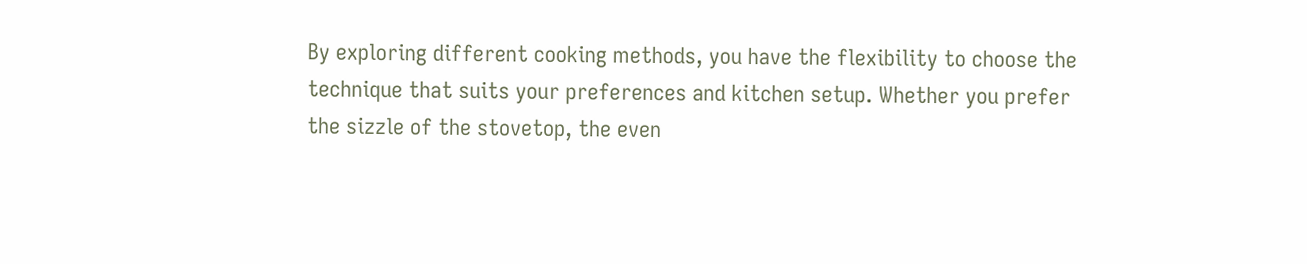By exploring different cooking methods, you have the flexibility to choose the technique that suits your preferences and kitchen setup. Whether you prefer the sizzle of the stovetop, the even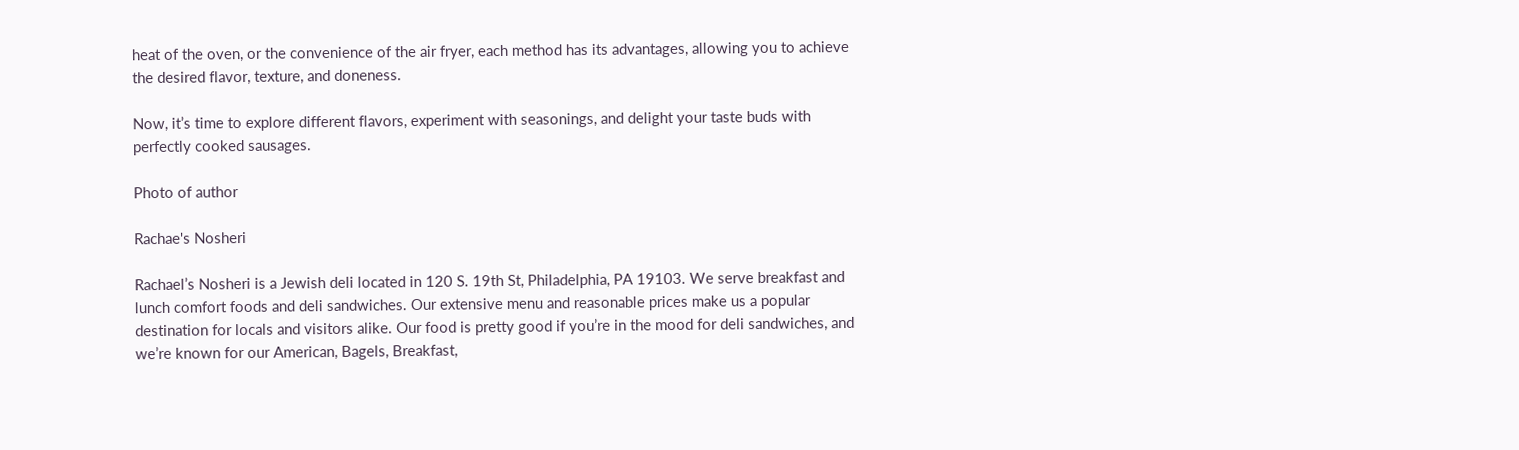heat of the oven, or the convenience of the air fryer, each method has its advantages, allowing you to achieve the desired flavor, texture, and doneness.

Now, it’s time to explore different flavors, experiment with seasonings, and delight your taste buds with perfectly cooked sausages.

Photo of author

Rachae's Nosheri

Rachael’s Nosheri is a Jewish deli located in 120 S. 19th St, Philadelphia, PA 19103. We serve breakfast and lunch comfort foods and deli sandwiches. Our extensive menu and reasonable prices make us a popular destination for locals and visitors alike. Our food is pretty good if you’re in the mood for deli sandwiches, and we’re known for our American, Bagels, Breakfast,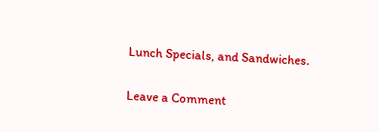Lunch Specials, and Sandwiches.

Leave a Comment